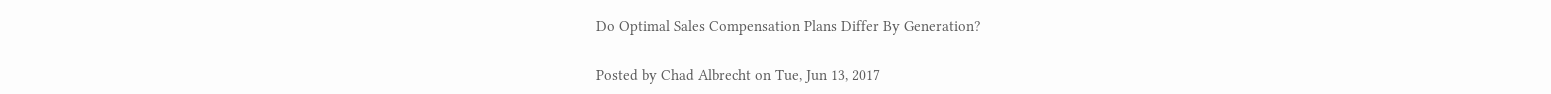Do Optimal Sales Compensation Plans Differ By Generation?

Posted by Chad Albrecht on Tue, Jun 13, 2017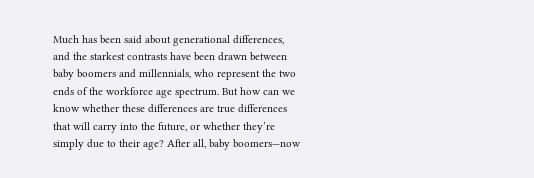Much has been said about generational differences, and the starkest contrasts have been drawn between baby boomers and millennials, who represent the two ends of the workforce age spectrum. But how can we know whether these differences are true differences that will carry into the future, or whether they’re simply due to their age? After all, baby boomers—now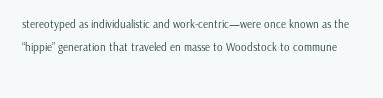stereotyped as individualistic and work-centric—were once known as the “hippie” generation that traveled en masse to Woodstock to commune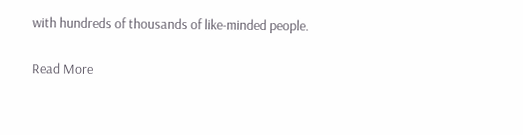with hundreds of thousands of like-minded people.

Read More